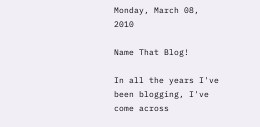Monday, March 08, 2010

Name That Blog!

In all the years I've been blogging, I've come across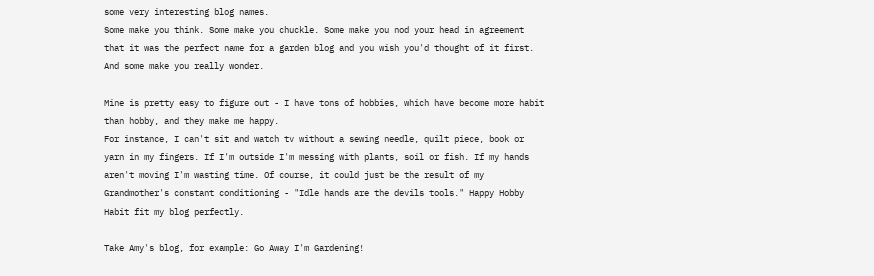some very interesting blog names.
Some make you think. Some make you chuckle. Some make you nod your head in agreement that it was the perfect name for a garden blog and you wish you'd thought of it first.
And some make you really wonder.

Mine is pretty easy to figure out - I have tons of hobbies, which have become more habit than hobby, and they make me happy.
For instance, I can't sit and watch tv without a sewing needle, quilt piece, book or yarn in my fingers. If I'm outside I'm messing with plants, soil or fish. If my hands aren't moving I'm wasting time. Of course, it could just be the result of my Grandmother's constant conditioning - "Idle hands are the devils tools." Happy Hobby Habit fit my blog perfectly.

Take Amy's blog, for example: Go Away I'm Gardening!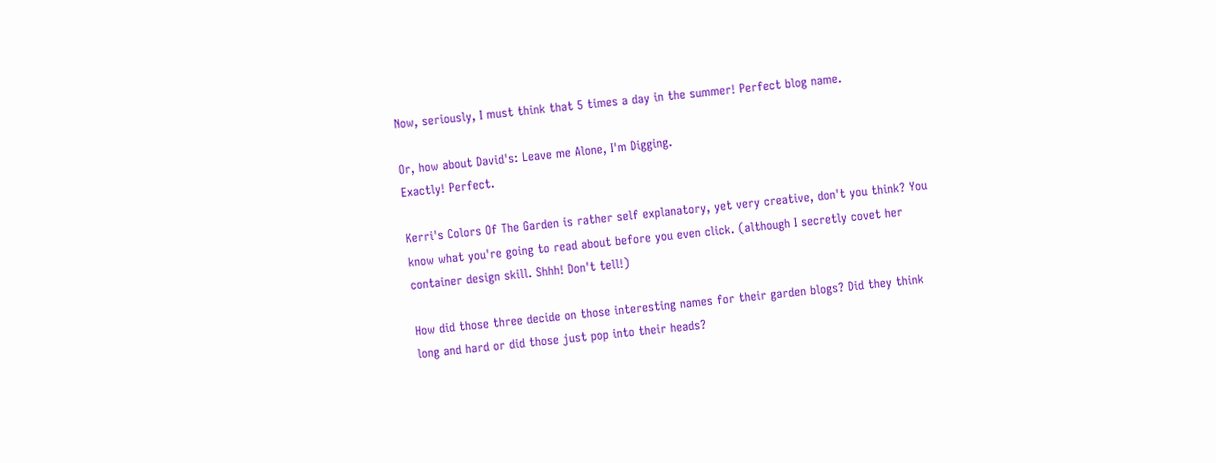Now, seriously, I must think that 5 times a day in the summer! Perfect blog name.

Or, how about David's: Leave me Alone, I'm Digging.
Exactly! Perfect.

Kerri's Colors Of The Garden is rather self explanatory, yet very creative, don't you think? You know what you're going to read about before you even click. (although I secretly covet her container design skill. Shhh! Don't tell!)

How did those three decide on those interesting names for their garden blogs? Did they think long and hard or did those just pop into their heads?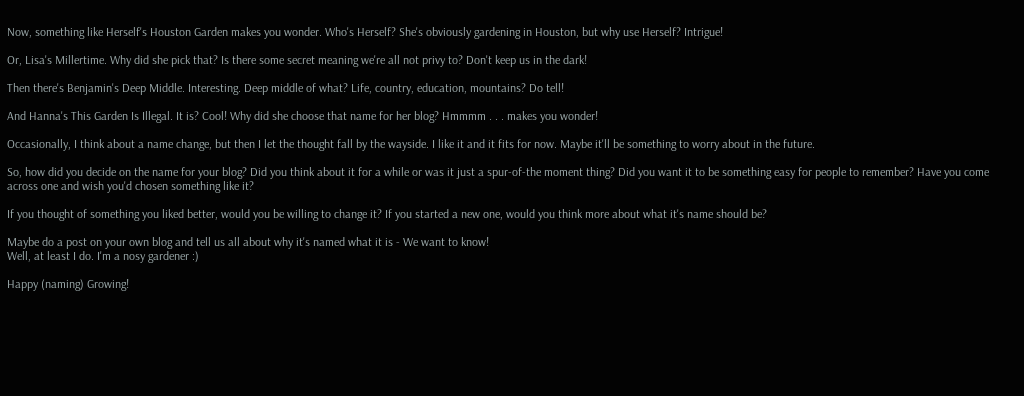Now, something like Herself's Houston Garden makes you wonder. Who's Herself? She's obviously gardening in Houston, but why use Herself? Intrigue!

Or, Lisa's Millertime. Why did she pick that? Is there some secret meaning we're all not privy to? Don't keep us in the dark!

Then there's Benjamin's Deep Middle. Interesting. Deep middle of what? Life, country, education, mountains? Do tell!

And Hanna's This Garden Is Illegal. It is? Cool! Why did she choose that name for her blog? Hmmmm . . . makes you wonder!

Occasionally, I think about a name change, but then I let the thought fall by the wayside. I like it and it fits for now. Maybe it'll be something to worry about in the future.

So, how did you decide on the name for your blog? Did you think about it for a while or was it just a spur-of-the moment thing? Did you want it to be something easy for people to remember? Have you come across one and wish you'd chosen something like it?

If you thought of something you liked better, would you be willing to change it? If you started a new one, would you think more about what it's name should be?

Maybe do a post on your own blog and tell us all about why it's named what it is - We want to know!
Well, at least I do. I'm a nosy gardener :)

Happy (naming) Growing!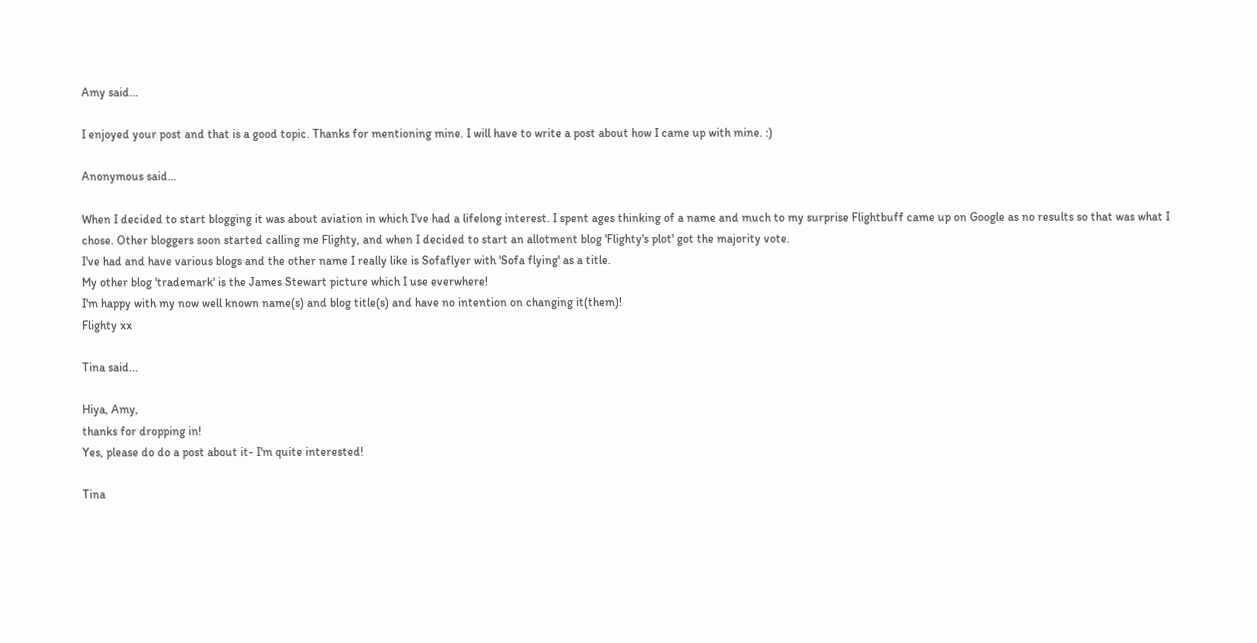Amy said...

I enjoyed your post and that is a good topic. Thanks for mentioning mine. I will have to write a post about how I came up with mine. :)

Anonymous said...

When I decided to start blogging it was about aviation in which I've had a lifelong interest. I spent ages thinking of a name and much to my surprise Flightbuff came up on Google as no results so that was what I chose. Other bloggers soon started calling me Flighty, and when I decided to start an allotment blog 'Flighty's plot' got the majority vote.
I've had and have various blogs and the other name I really like is Sofaflyer with 'Sofa flying' as a title.
My other blog 'trademark' is the James Stewart picture which I use everwhere!
I'm happy with my now well known name(s) and blog title(s) and have no intention on changing it(them)!
Flighty xx

Tina said...

Hiya, Amy,
thanks for dropping in!
Yes, please do do a post about it- I'm quite interested!

Tina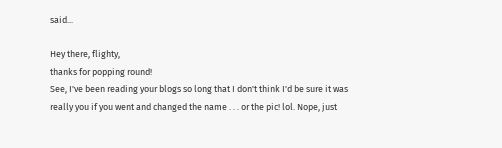said...

Hey there, flighty,
thanks for popping round!
See, I've been reading your blogs so long that I don't think I'd be sure it was really you if you went and changed the name . . . or the pic! lol. Nope, just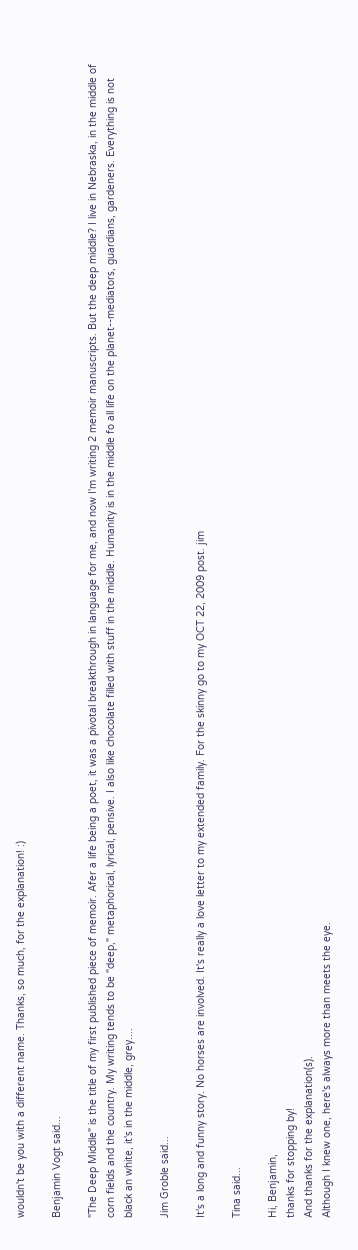wouldn't be you with a different name. Thanks, so much, for the explanation! :)

Benjamin Vogt said...

"The Deep Middle" is the title of my first published piece of memoir. Afer a life being a poet, it was a pivotal breakthrough in language for me, and now I'm writing 2 memoir manuscripts. But the deep middle? I live in Nebraska, in the middle of corn fields and the country. My writing tends to be "deep," metaphorical, lyrical, pensive. I also like chocolate filled with stuff in the middle. Humanity is in the middle fo all life on the planet--mediators, guardians, gardeners. Everything is not black an white, it's in the middle, grey....

Jim Groble said...

It's a long and funny story. No horses are involved. It's really a love letter to my extended family. For the skinny go to my OCT 22, 2009 post. jim

Tina said...

Hi, Benjamin,
thanks for stopping by!
And thanks for the explanation(s).
Although I knew one, here's always more than meets the eye.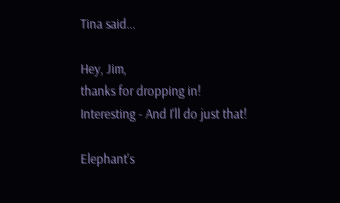Tina said...

Hey, Jim,
thanks for dropping in!
Interesting - And I'll do just that!

Elephant's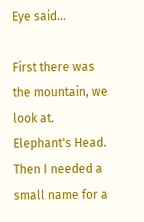Eye said...

First there was the mountain, we look at. Elephant's Head. Then I needed a small name for a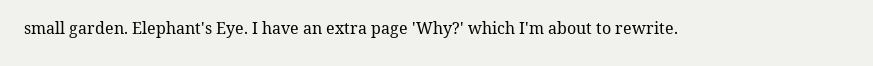small garden. Elephant's Eye. I have an extra page 'Why?' which I'm about to rewrite.